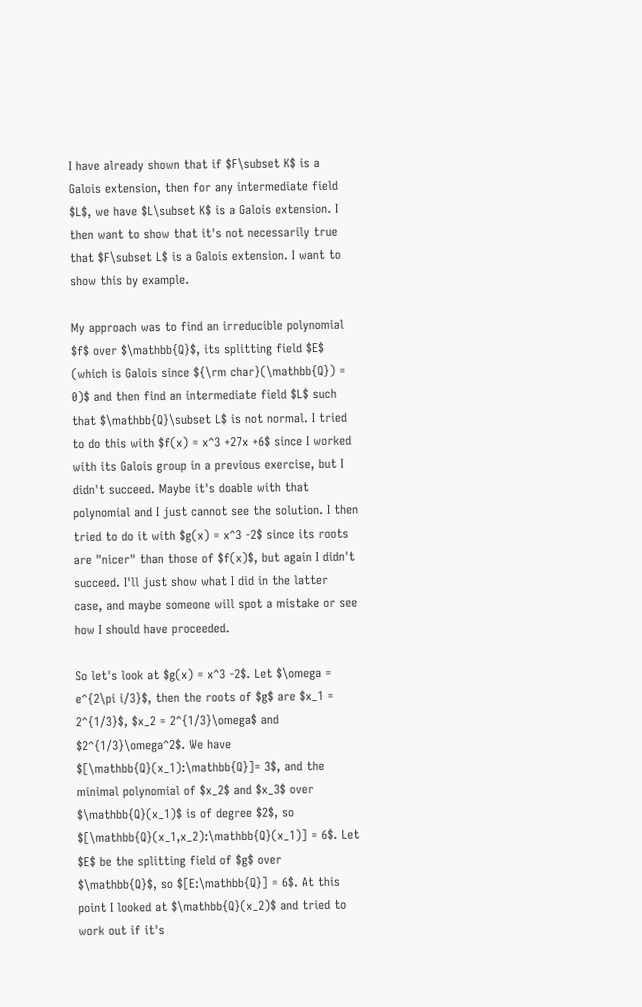I have already shown that if $F\subset K$ is a Galois extension, then for any intermediate field $L$, we have $L\subset K$ is a Galois extension. I then want to show that it's not necessarily true that $F\subset L$ is a Galois extension. I want to show this by example.

My approach was to find an irreducible polynomial $f$ over $\mathbb{Q}$, its splitting field $E$ (which is Galois since ${\rm char}(\mathbb{Q}) = 0)$ and then find an intermediate field $L$ such that $\mathbb{Q}\subset L$ is not normal. I tried to do this with $f(x) = x^3 +27x +6$ since I worked with its Galois group in a previous exercise, but I didn't succeed. Maybe it's doable with that polynomial and I just cannot see the solution. I then tried to do it with $g(x) = x^3 -2$ since its roots are "nicer" than those of $f(x)$, but again I didn't succeed. I'll just show what I did in the latter case, and maybe someone will spot a mistake or see how I should have proceeded.

So let's look at $g(x) = x^3 -2$. Let $\omega = e^{2\pi i/3}$, then the roots of $g$ are $x_1 = 2^{1/3}$, $x_2 = 2^{1/3}\omega$ and $2^{1/3}\omega^2$. We have $[\mathbb{Q}(x_1):\mathbb{Q}]= 3$, and the minimal polynomial of $x_2$ and $x_3$ over $\mathbb{Q}(x_1)$ is of degree $2$, so $[\mathbb{Q}(x_1,x_2):\mathbb{Q}(x_1)] = 6$. Let $E$ be the splitting field of $g$ over $\mathbb{Q}$, so $[E:\mathbb{Q}] = 6$. At this point I looked at $\mathbb{Q}(x_2)$ and tried to work out if it's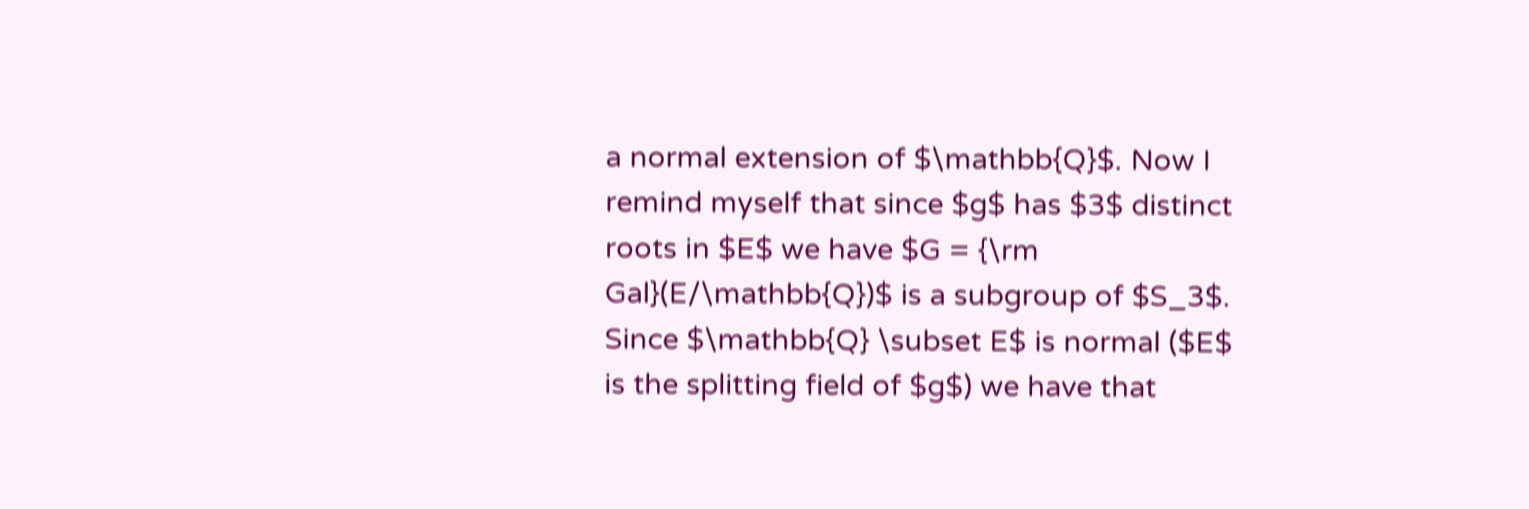a normal extension of $\mathbb{Q}$. Now I remind myself that since $g$ has $3$ distinct roots in $E$ we have $G = {\rm Gal}(E/\mathbb{Q})$ is a subgroup of $S_3$. Since $\mathbb{Q} \subset E$ is normal ($E$ is the splitting field of $g$) we have that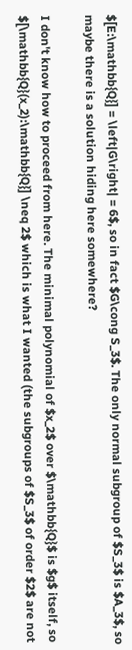$[E:\mathbb{Q}] = \left|G\right| = 6$, so in fact $G\cong S_3$. The only normal subgroup of $S_3$ is $A_3$, so maybe there is a solution hiding here somewhere?

I don't know how to proceed from here. The minimal polynomial of $x_2$ over $\mathbb{Q}$ is $g$ itself, so $[\mathbb{Q}(x_2):\mathbb{Q}] \neq 2$ which is what I wanted (the subgroups of $S_3$ of order $2$ are not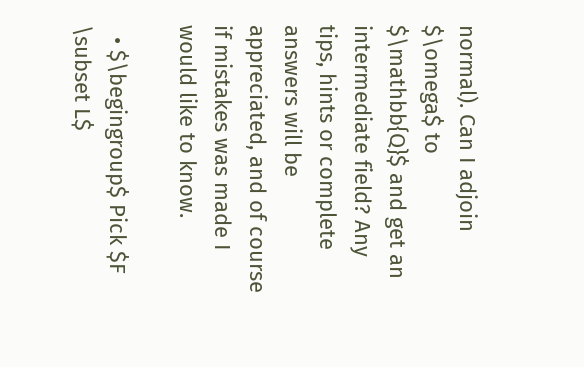normal). Can I adjoin $\omega$ to $\mathbb{Q}$ and get an intermediate field? Any tips, hints or complete answers will be appreciated, and of course if mistakes was made I would like to know.

  • $\begingroup$ Pick $F \subset L$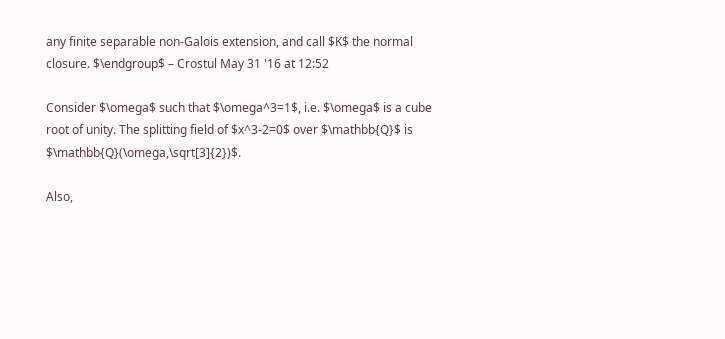any finite separable non-Galois extension, and call $K$ the normal closure. $\endgroup$ – Crostul May 31 '16 at 12:52

Consider $\omega$ such that $\omega^3=1$, i.e. $\omega$ is a cube root of unity. The splitting field of $x^3-2=0$ over $\mathbb{Q}$ is $\mathbb{Q}(\omega,\sqrt[3]{2})$.

Also,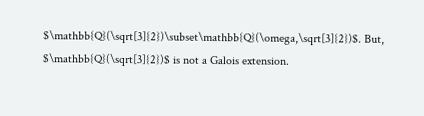$\mathbb{Q}(\sqrt[3]{2})\subset\mathbb{Q}(\omega,\sqrt[3]{2})$. But, $\mathbb{Q}(\sqrt[3]{2})$ is not a Galois extension.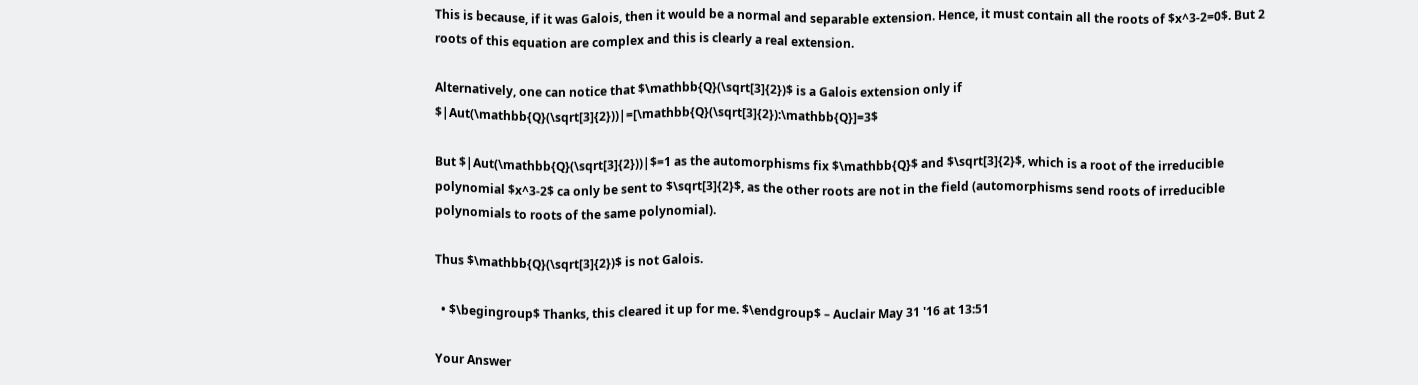This is because, if it was Galois, then it would be a normal and separable extension. Hence, it must contain all the roots of $x^3-2=0$. But 2 roots of this equation are complex and this is clearly a real extension.

Alternatively, one can notice that $\mathbb{Q}(\sqrt[3]{2})$ is a Galois extension only if $|Aut(\mathbb{Q}(\sqrt[3]{2}))|=[\mathbb{Q}(\sqrt[3]{2}):\mathbb{Q}]=3$

But $|Aut(\mathbb{Q}(\sqrt[3]{2}))|$=1 as the automorphisms fix $\mathbb{Q}$ and $\sqrt[3]{2}$, which is a root of the irreducible polynomial $x^3-2$ ca only be sent to $\sqrt[3]{2}$, as the other roots are not in the field (automorphisms send roots of irreducible polynomials to roots of the same polynomial).

Thus $\mathbb{Q}(\sqrt[3]{2})$ is not Galois.

  • $\begingroup$ Thanks, this cleared it up for me. $\endgroup$ – Auclair May 31 '16 at 13:51

Your Answer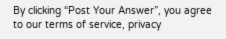By clicking “Post Your Answer”, you agree to our terms of service, privacy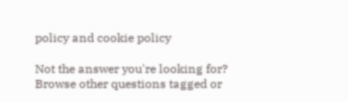policy and cookie policy

Not the answer you're looking for? Browse other questions tagged or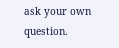ask your own question.